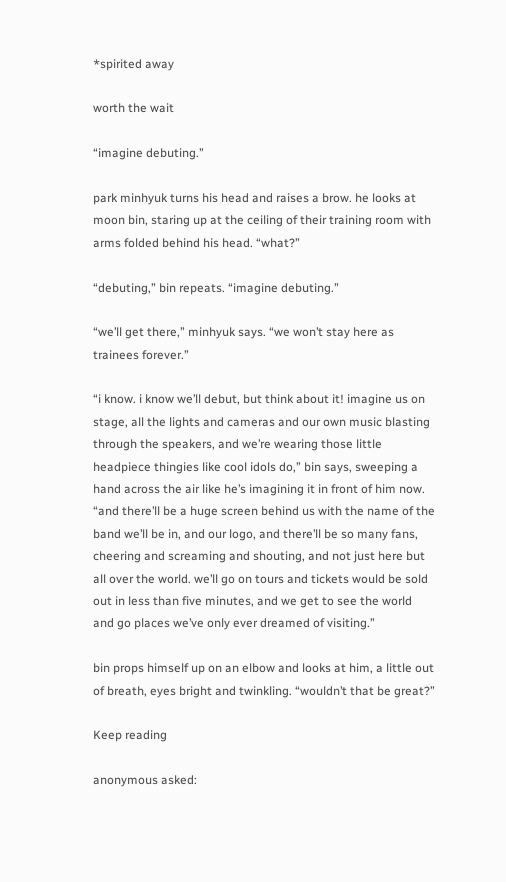*spirited away

worth the wait

“imagine debuting.”

park minhyuk turns his head and raises a brow. he looks at moon bin, staring up at the ceiling of their training room with arms folded behind his head. “what?”

“debuting,” bin repeats. “imagine debuting.”

“we’ll get there,” minhyuk says. “we won’t stay here as trainees forever.”

“i know. i know we’ll debut, but think about it! imagine us on stage, all the lights and cameras and our own music blasting through the speakers, and we’re wearing those little headpiece thingies like cool idols do,” bin says, sweeping a hand across the air like he’s imagining it in front of him now. “and there’ll be a huge screen behind us with the name of the band we’ll be in, and our logo, and there’ll be so many fans, cheering and screaming and shouting, and not just here but all over the world. we’ll go on tours and tickets would be sold out in less than five minutes, and we get to see the world and go places we’ve only ever dreamed of visiting.”

bin props himself up on an elbow and looks at him, a little out of breath, eyes bright and twinkling. “wouldn’t that be great?”

Keep reading

anonymous asked: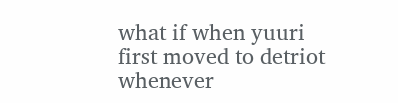what if when yuuri first moved to detriot whenever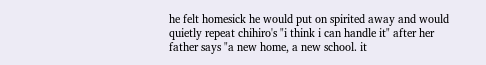he felt homesick he would put on spirited away and would quietly repeat chihiro's "i think i can handle it" after her father says "a new home, a new school. it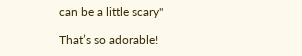can be a little scary"

That’s so adorable!